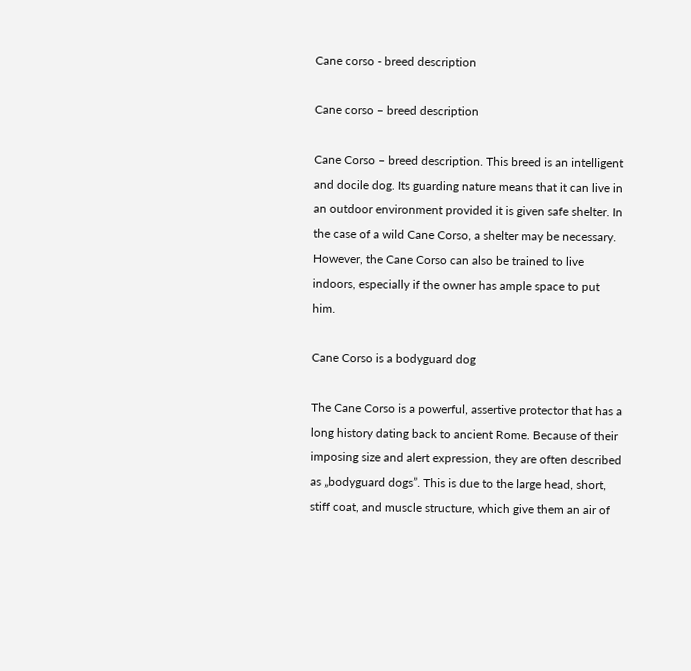Cane corso - breed description

Cane corso – breed description

Cane Corso – breed description. This breed is an intelligent and docile dog. Its guarding nature means that it can live in an outdoor environment provided it is given safe shelter. In the case of a wild Cane Corso, a shelter may be necessary. However, the Cane Corso can also be trained to live indoors, especially if the owner has ample space to put him.

Cane Corso is a bodyguard dog

The Cane Corso is a powerful, assertive protector that has a long history dating back to ancient Rome. Because of their imposing size and alert expression, they are often described as „bodyguard dogs”. This is due to the large head, short, stiff coat, and muscle structure, which give them an air of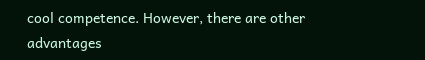cool competence. However, there are other advantages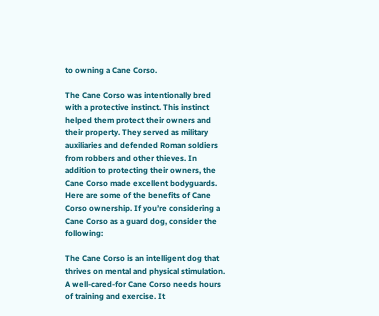to owning a Cane Corso.

The Cane Corso was intentionally bred with a protective instinct. This instinct helped them protect their owners and their property. They served as military auxiliaries and defended Roman soldiers from robbers and other thieves. In addition to protecting their owners, the Cane Corso made excellent bodyguards. Here are some of the benefits of Cane Corso ownership. If you’re considering a Cane Corso as a guard dog, consider the following:

The Cane Corso is an intelligent dog that thrives on mental and physical stimulation. A well-cared-for Cane Corso needs hours of training and exercise. It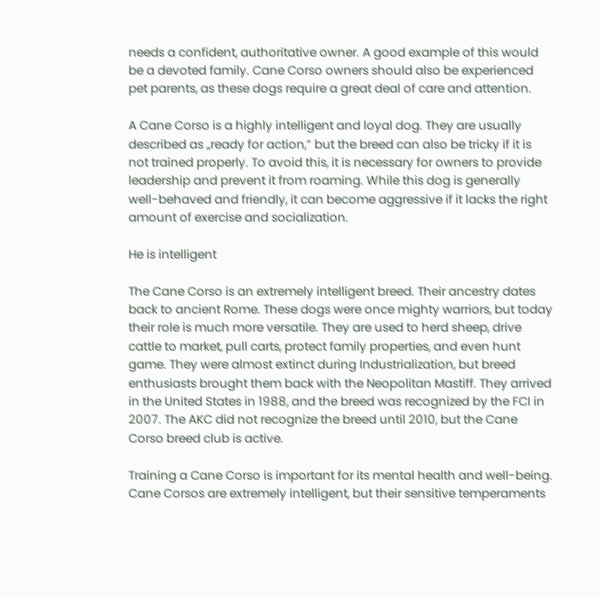needs a confident, authoritative owner. A good example of this would be a devoted family. Cane Corso owners should also be experienced pet parents, as these dogs require a great deal of care and attention.

A Cane Corso is a highly intelligent and loyal dog. They are usually described as „ready for action,” but the breed can also be tricky if it is not trained properly. To avoid this, it is necessary for owners to provide leadership and prevent it from roaming. While this dog is generally well-behaved and friendly, it can become aggressive if it lacks the right amount of exercise and socialization.

He is intelligent

The Cane Corso is an extremely intelligent breed. Their ancestry dates back to ancient Rome. These dogs were once mighty warriors, but today their role is much more versatile. They are used to herd sheep, drive cattle to market, pull carts, protect family properties, and even hunt game. They were almost extinct during Industrialization, but breed enthusiasts brought them back with the Neopolitan Mastiff. They arrived in the United States in 1988, and the breed was recognized by the FCI in 2007. The AKC did not recognize the breed until 2010, but the Cane Corso breed club is active.

Training a Cane Corso is important for its mental health and well-being. Cane Corsos are extremely intelligent, but their sensitive temperaments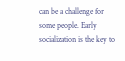can be a challenge for some people. Early socialization is the key to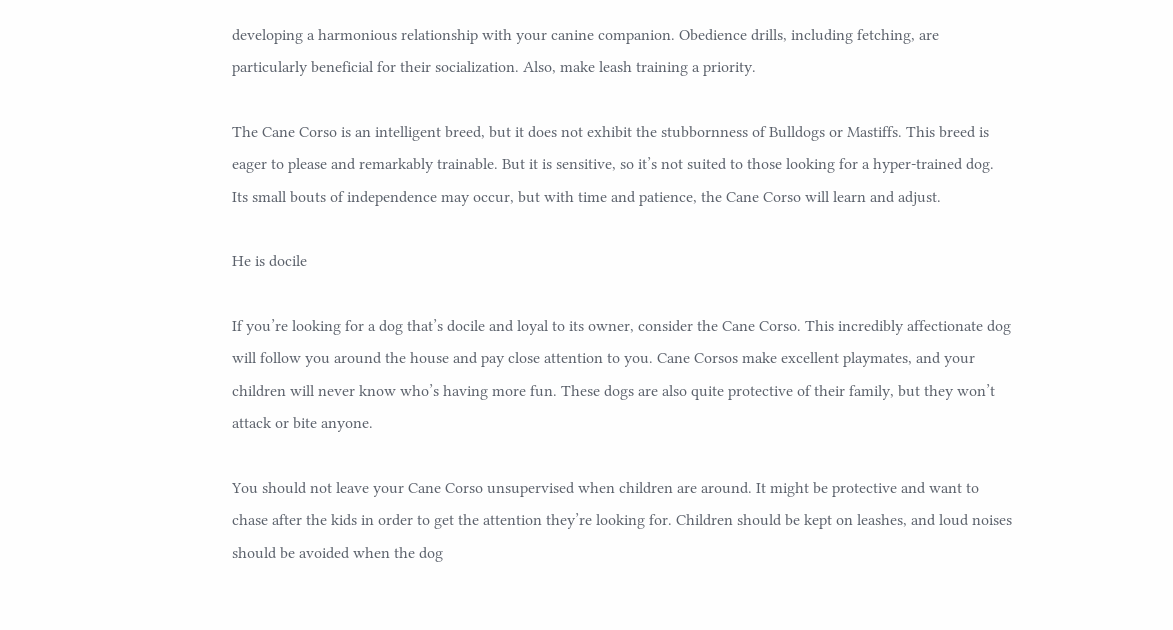developing a harmonious relationship with your canine companion. Obedience drills, including fetching, are particularly beneficial for their socialization. Also, make leash training a priority.

The Cane Corso is an intelligent breed, but it does not exhibit the stubbornness of Bulldogs or Mastiffs. This breed is eager to please and remarkably trainable. But it is sensitive, so it’s not suited to those looking for a hyper-trained dog. Its small bouts of independence may occur, but with time and patience, the Cane Corso will learn and adjust.

He is docile

If you’re looking for a dog that’s docile and loyal to its owner, consider the Cane Corso. This incredibly affectionate dog will follow you around the house and pay close attention to you. Cane Corsos make excellent playmates, and your children will never know who’s having more fun. These dogs are also quite protective of their family, but they won’t attack or bite anyone.

You should not leave your Cane Corso unsupervised when children are around. It might be protective and want to chase after the kids in order to get the attention they’re looking for. Children should be kept on leashes, and loud noises should be avoided when the dog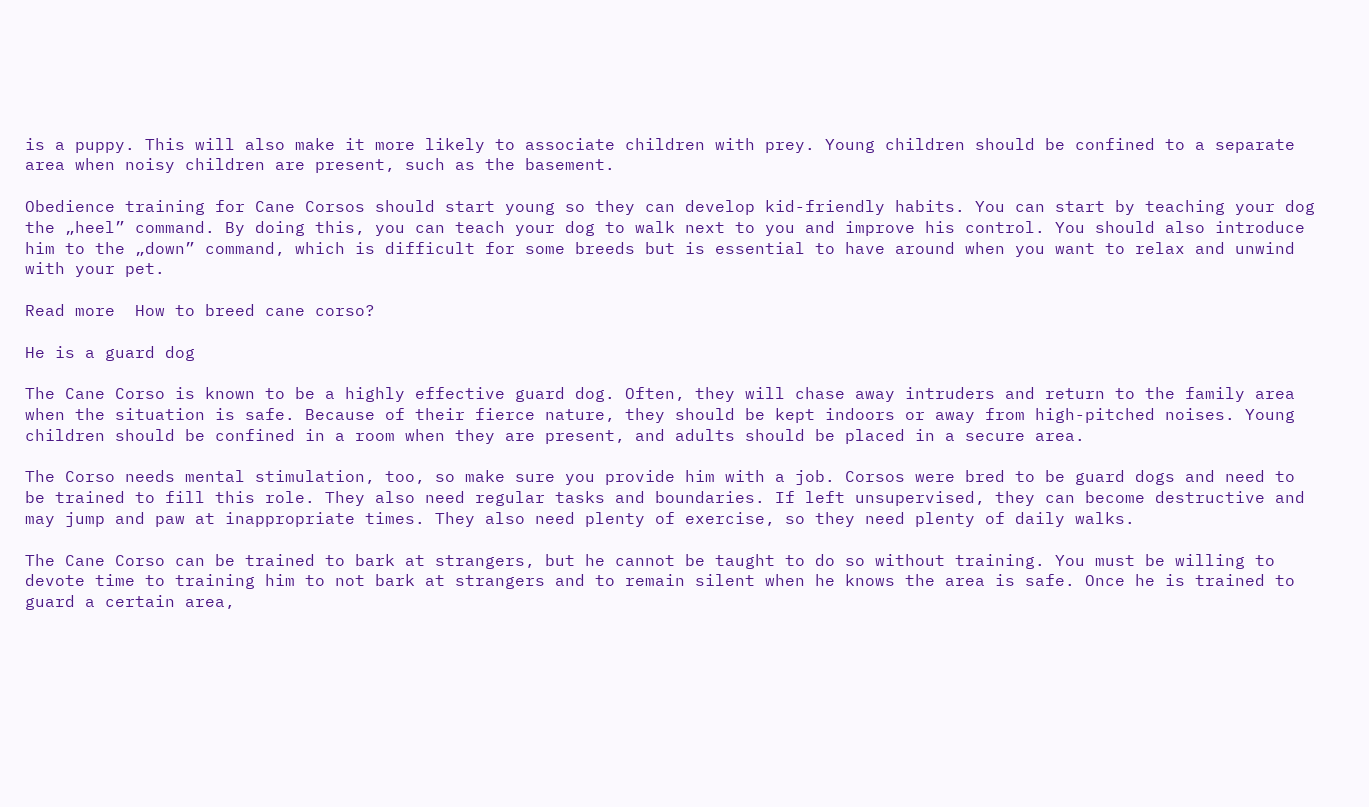is a puppy. This will also make it more likely to associate children with prey. Young children should be confined to a separate area when noisy children are present, such as the basement.

Obedience training for Cane Corsos should start young so they can develop kid-friendly habits. You can start by teaching your dog the „heel” command. By doing this, you can teach your dog to walk next to you and improve his control. You should also introduce him to the „down” command, which is difficult for some breeds but is essential to have around when you want to relax and unwind with your pet.

Read more  How to breed cane corso?

He is a guard dog

The Cane Corso is known to be a highly effective guard dog. Often, they will chase away intruders and return to the family area when the situation is safe. Because of their fierce nature, they should be kept indoors or away from high-pitched noises. Young children should be confined in a room when they are present, and adults should be placed in a secure area.

The Corso needs mental stimulation, too, so make sure you provide him with a job. Corsos were bred to be guard dogs and need to be trained to fill this role. They also need regular tasks and boundaries. If left unsupervised, they can become destructive and may jump and paw at inappropriate times. They also need plenty of exercise, so they need plenty of daily walks.

The Cane Corso can be trained to bark at strangers, but he cannot be taught to do so without training. You must be willing to devote time to training him to not bark at strangers and to remain silent when he knows the area is safe. Once he is trained to guard a certain area,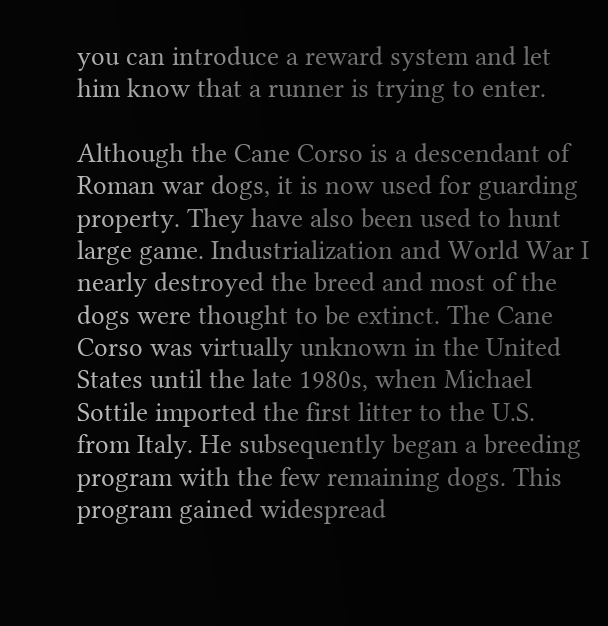you can introduce a reward system and let him know that a runner is trying to enter.

Although the Cane Corso is a descendant of Roman war dogs, it is now used for guarding property. They have also been used to hunt large game. Industrialization and World War I nearly destroyed the breed and most of the dogs were thought to be extinct. The Cane Corso was virtually unknown in the United States until the late 1980s, when Michael Sottile imported the first litter to the U.S. from Italy. He subsequently began a breeding program with the few remaining dogs. This program gained widespread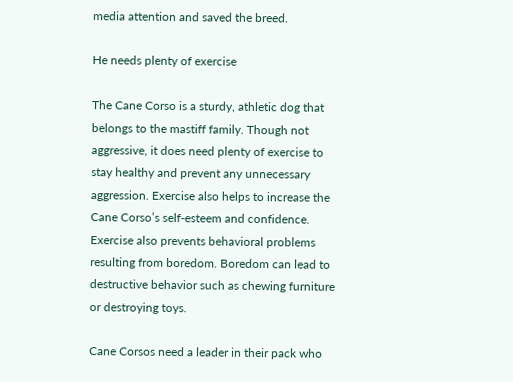media attention and saved the breed.

He needs plenty of exercise

The Cane Corso is a sturdy, athletic dog that belongs to the mastiff family. Though not aggressive, it does need plenty of exercise to stay healthy and prevent any unnecessary aggression. Exercise also helps to increase the Cane Corso’s self-esteem and confidence. Exercise also prevents behavioral problems resulting from boredom. Boredom can lead to destructive behavior such as chewing furniture or destroying toys.

Cane Corsos need a leader in their pack who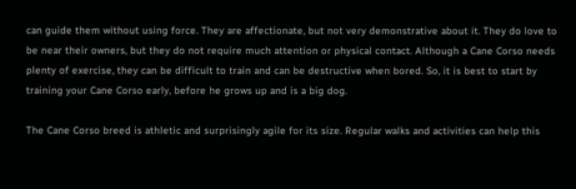can guide them without using force. They are affectionate, but not very demonstrative about it. They do love to be near their owners, but they do not require much attention or physical contact. Although a Cane Corso needs plenty of exercise, they can be difficult to train and can be destructive when bored. So, it is best to start by training your Cane Corso early, before he grows up and is a big dog.

The Cane Corso breed is athletic and surprisingly agile for its size. Regular walks and activities can help this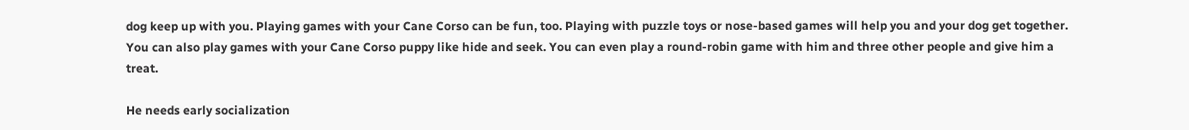dog keep up with you. Playing games with your Cane Corso can be fun, too. Playing with puzzle toys or nose-based games will help you and your dog get together. You can also play games with your Cane Corso puppy like hide and seek. You can even play a round-robin game with him and three other people and give him a treat.

He needs early socialization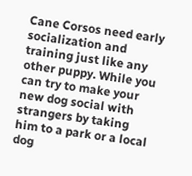Cane Corsos need early socialization and training just like any other puppy. While you can try to make your new dog social with strangers by taking him to a park or a local dog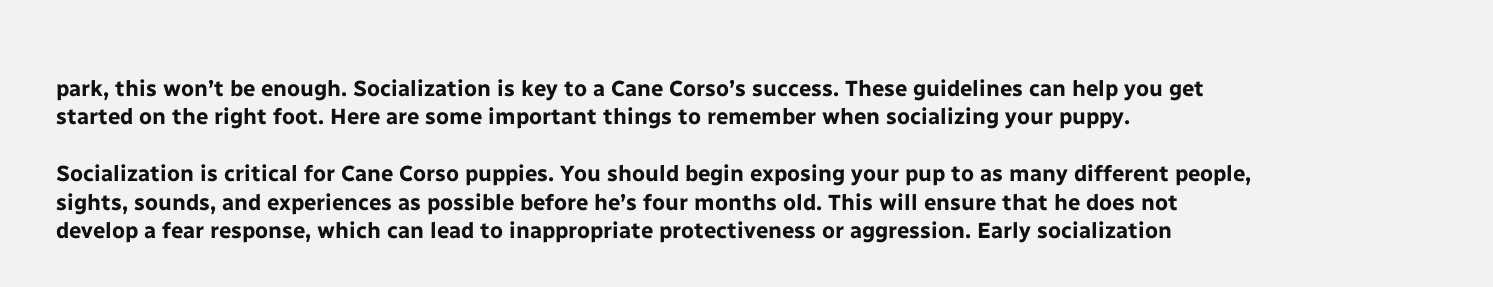park, this won’t be enough. Socialization is key to a Cane Corso’s success. These guidelines can help you get started on the right foot. Here are some important things to remember when socializing your puppy.

Socialization is critical for Cane Corso puppies. You should begin exposing your pup to as many different people, sights, sounds, and experiences as possible before he’s four months old. This will ensure that he does not develop a fear response, which can lead to inappropriate protectiveness or aggression. Early socialization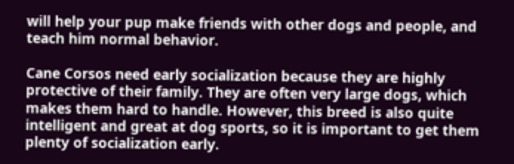will help your pup make friends with other dogs and people, and teach him normal behavior.

Cane Corsos need early socialization because they are highly protective of their family. They are often very large dogs, which makes them hard to handle. However, this breed is also quite intelligent and great at dog sports, so it is important to get them plenty of socialization early.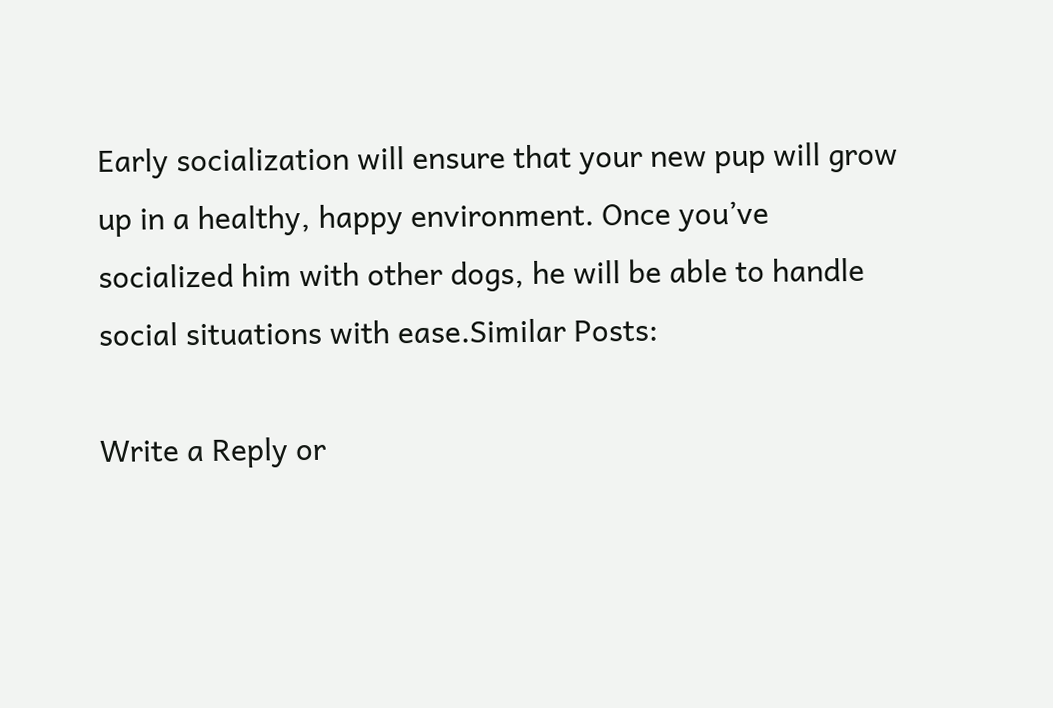Early socialization will ensure that your new pup will grow up in a healthy, happy environment. Once you’ve socialized him with other dogs, he will be able to handle social situations with ease.Similar Posts:

Write a Reply or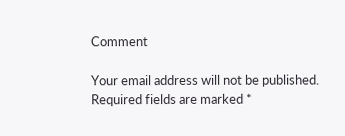Comment

Your email address will not be published. Required fields are marked *